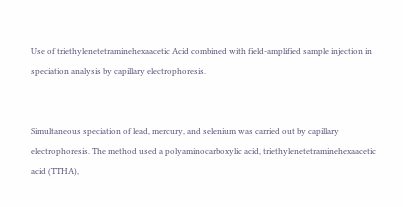Use of triethylenetetraminehexaacetic Acid combined with field-amplified sample injection in speciation analysis by capillary electrophoresis.


Simultaneous speciation of lead, mercury, and selenium was carried out by capillary electrophoresis. The method used a polyaminocarboxylic acid, triethylenetetraminehexaacetic acid (TTHA),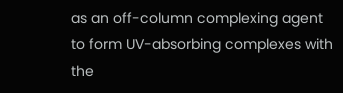as an off-column complexing agent to form UV-absorbing complexes with the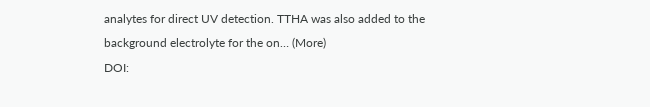analytes for direct UV detection. TTHA was also added to the background electrolyte for the on… (More)
DOI: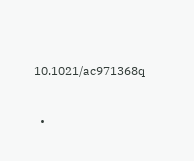10.1021/ac971368q


  •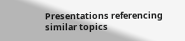Presentations referencing similar topics